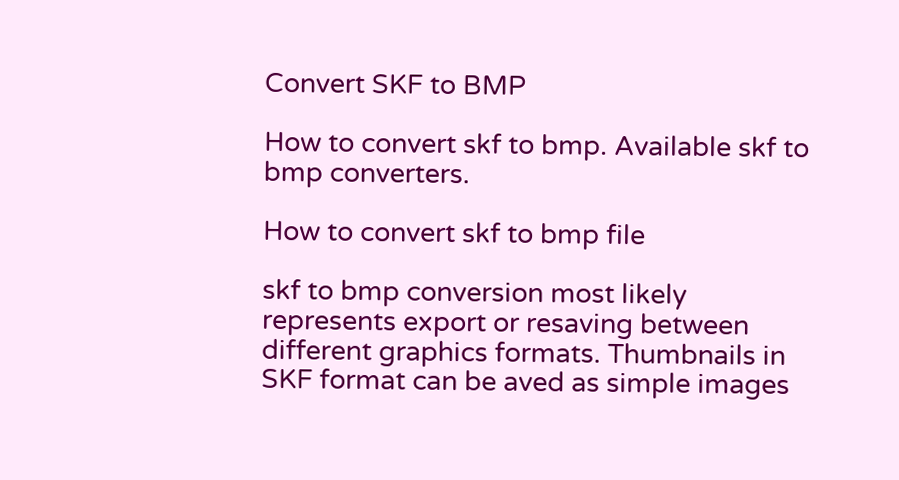Convert SKF to BMP

How to convert skf to bmp. Available skf to bmp converters.

How to convert skf to bmp file

skf to bmp conversion most likely represents export or resaving between different graphics formats. Thumbnails in SKF format can be aved as simple images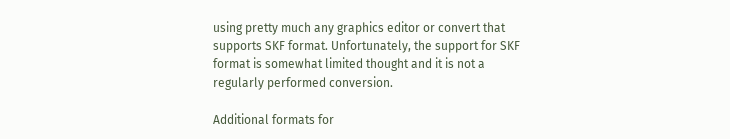using pretty much any graphics editor or convert that supports SKF format. Unfortunately, the support for SKF format is somewhat limited thought and it is not a regularly performed conversion.

Additional formats for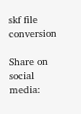skf file conversion

Share on social media: